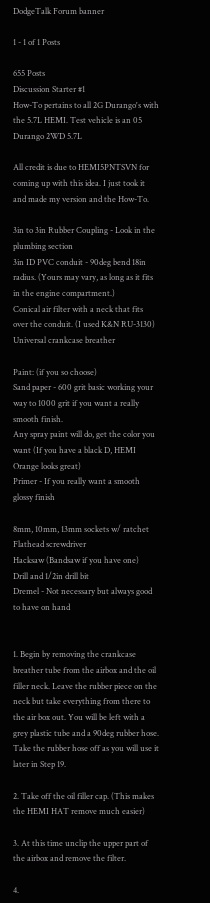DodgeTalk Forum banner

1 - 1 of 1 Posts

655 Posts
Discussion Starter #1
How-To pertains to all 2G Durango's with the 5.7L HEMI. Test vehicle is an 05 Durango 2WD 5.7L

All credit is due to HEMI5PNTSVN for coming up with this idea. I just took it and made my version and the How-To.

3in to 3in Rubber Coupling - Look in the plumbing section
3in ID PVC conduit - 90deg bend 18in radius. (Yours may vary, as long as it fits in the engine compartment.)
Conical air filter with a neck that fits over the conduit. (I used K&N RU-3130)
Universal crankcase breather

Paint: (if you so choose)
Sand paper - 600 grit basic working your way to 1000 grit if you want a really smooth finish.
Any spray paint will do, get the color you want (If you have a black D, HEMI Orange looks great)
Primer - If you really want a smooth glossy finish

8mm, 10mm, 13mm sockets w/ ratchet
Flathead screwdriver
Hacksaw (Bandsaw if you have one)
Drill and 1/2in drill bit
Dremel - Not necessary but always good to have on hand


1. Begin by removing the crankcase breather tube from the airbox and the oil filler neck. Leave the rubber piece on the neck but take everything from there to the air box out. You will be left with a grey plastic tube and a 90deg rubber hose. Take the rubber hose off as you will use it later in Step 19.

2. Take off the oil filler cap. (This makes the HEMI HAT remove much easier)

3. At this time unclip the upper part of the airbox and remove the filter.

4.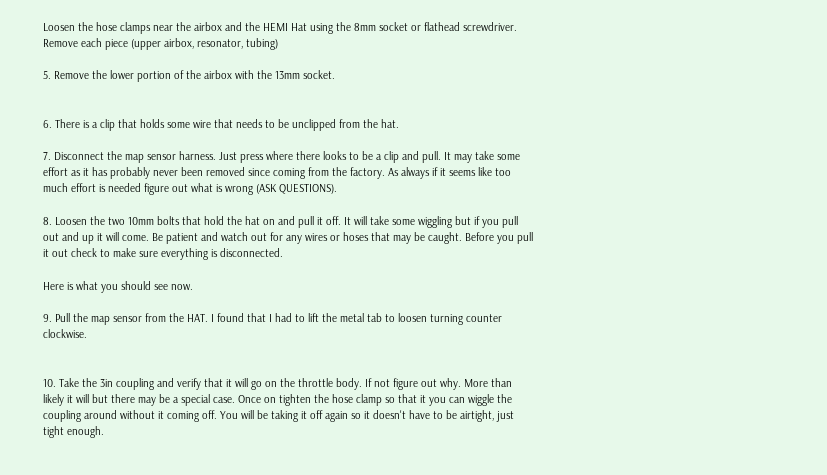Loosen the hose clamps near the airbox and the HEMI Hat using the 8mm socket or flathead screwdriver. Remove each piece (upper airbox, resonator, tubing)

5. Remove the lower portion of the airbox with the 13mm socket.


6. There is a clip that holds some wire that needs to be unclipped from the hat.

7. Disconnect the map sensor harness. Just press where there looks to be a clip and pull. It may take some effort as it has probably never been removed since coming from the factory. As always if it seems like too much effort is needed figure out what is wrong (ASK QUESTIONS).

8. Loosen the two 10mm bolts that hold the hat on and pull it off. It will take some wiggling but if you pull out and up it will come. Be patient and watch out for any wires or hoses that may be caught. Before you pull it out check to make sure everything is disconnected.

Here is what you should see now.

9. Pull the map sensor from the HAT. I found that I had to lift the metal tab to loosen turning counter clockwise.


10. Take the 3in coupling and verify that it will go on the throttle body. If not figure out why. More than likely it will but there may be a special case. Once on tighten the hose clamp so that it you can wiggle the coupling around without it coming off. You will be taking it off again so it doesn't have to be airtight, just tight enough.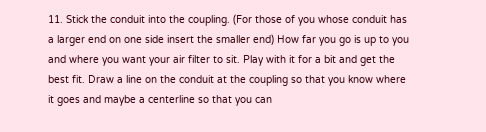11. Stick the conduit into the coupling. (For those of you whose conduit has a larger end on one side insert the smaller end) How far you go is up to you and where you want your air filter to sit. Play with it for a bit and get the best fit. Draw a line on the conduit at the coupling so that you know where it goes and maybe a centerline so that you can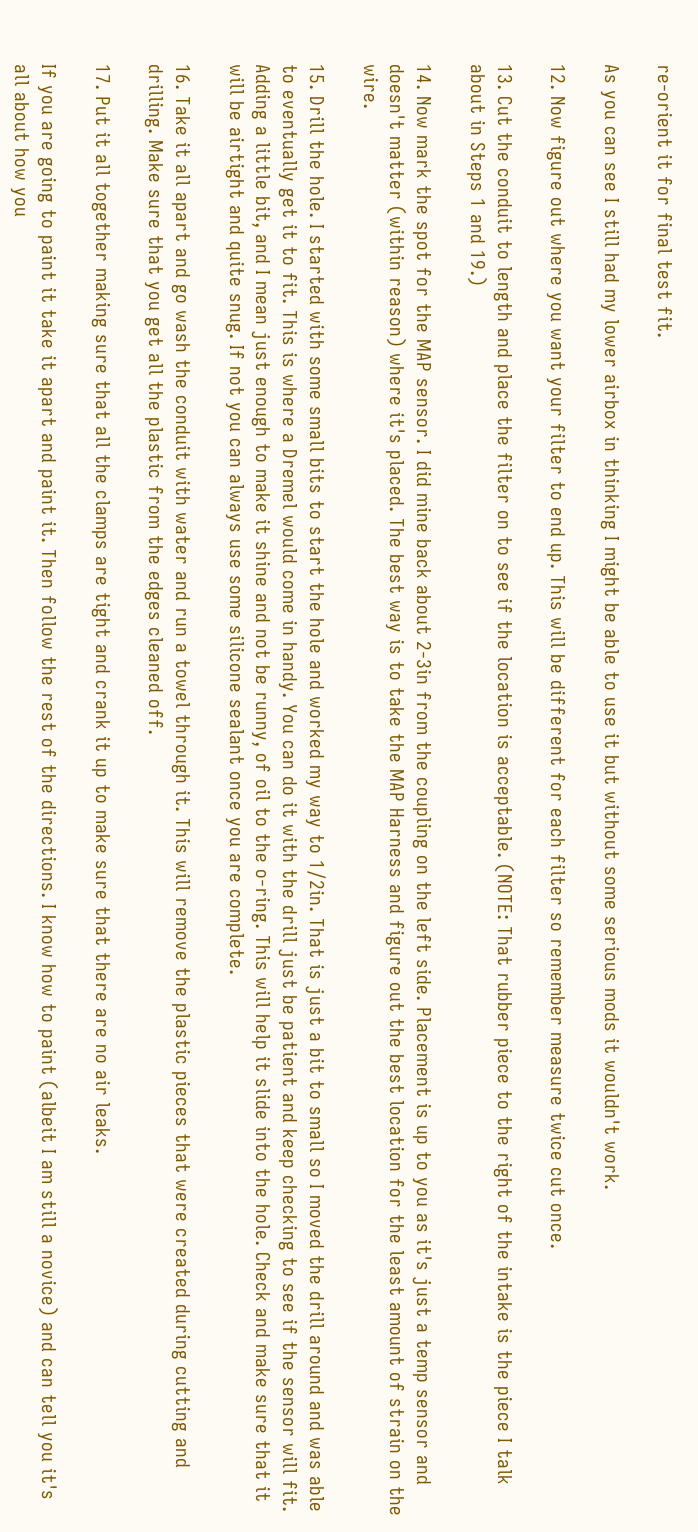re-orient it for final test fit.

As you can see I still had my lower airbox in thinking I might be able to use it but without some serious mods it wouldn't work.

12. Now figure out where you want your filter to end up. This will be different for each filter so remember measure twice cut once.

13. Cut the conduit to length and place the filter on to see if the location is acceptable. (NOTE: That rubber piece to the right of the intake is the piece I talk about in Steps 1 and 19.)

14. Now mark the spot for the MAP sensor. I did mine back about 2-3in from the coupling on the left side. Placement is up to you as it's just a temp sensor and doesn't matter (within reason) where it's placed. The best way is to take the MAP Harness and figure out the best location for the least amount of strain on the wire.

15. Drill the hole. I started with some small bits to start the hole and worked my way to 1/2in. That is just a bit to small so I moved the drill around and was able to eventually get it to fit. This is where a Dremel would come in handy. You can do it with the drill just be patient and keep checking to see if the sensor will fit. Adding a little bit, and I mean just enough to make it shine and not be runny, of oil to the o-ring. This will help it slide into the hole. Check and make sure that it will be airtight and quite snug. If not you can always use some silicone sealant once you are complete.

16. Take it all apart and go wash the conduit with water and run a towel through it. This will remove the plastic pieces that were created during cutting and drilling. Make sure that you get all the plastic from the edges cleaned off.

17. Put it all together making sure that all the clamps are tight and crank it up to make sure that there are no air leaks.

If you are going to paint it take it apart and paint it. Then follow the rest of the directions. I know how to paint (albeit I am still a novice) and can tell you it's all about how you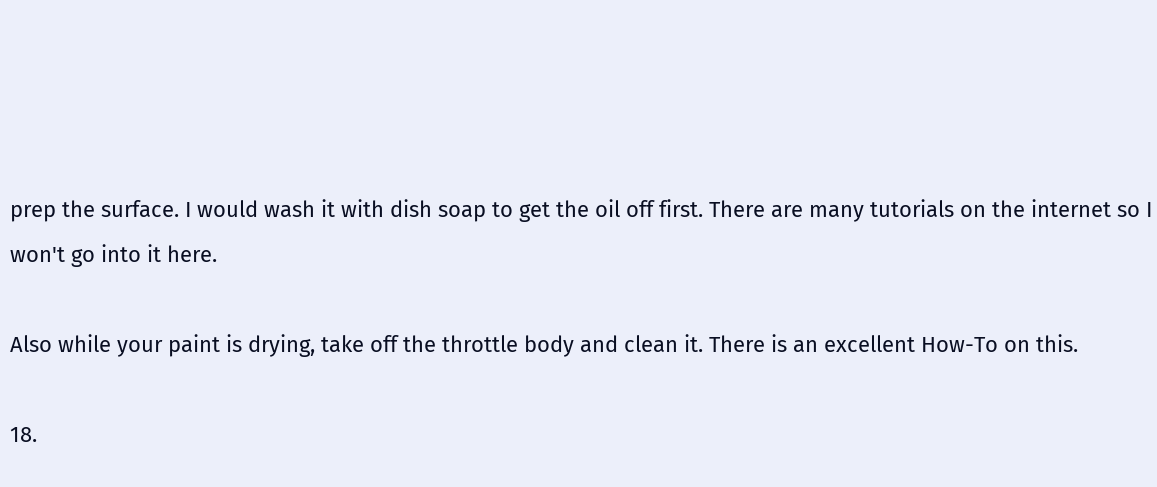prep the surface. I would wash it with dish soap to get the oil off first. There are many tutorials on the internet so I won't go into it here.

Also while your paint is drying, take off the throttle body and clean it. There is an excellent How-To on this.

18.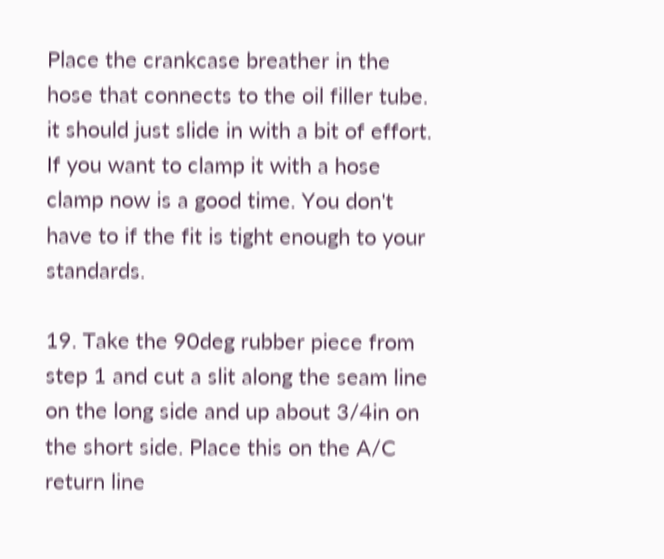Place the crankcase breather in the hose that connects to the oil filler tube. it should just slide in with a bit of effort. If you want to clamp it with a hose clamp now is a good time. You don't have to if the fit is tight enough to your standards.

19. Take the 90deg rubber piece from step 1 and cut a slit along the seam line on the long side and up about 3/4in on the short side. Place this on the A/C return line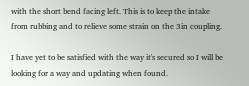with the short bend facing left. This is to keep the intake from rubbing and to relieve some strain on the 3in coupling.

I have yet to be satisfied with the way it's secured so I will be looking for a way and updating when found.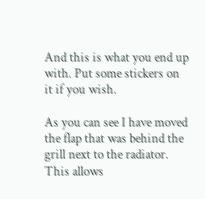And this is what you end up with. Put some stickers on it if you wish.

As you can see I have moved the flap that was behind the grill next to the radiator. This allows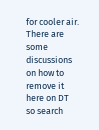for cooler air. There are some discussions on how to remove it here on DT so search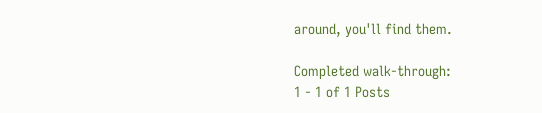around, you'll find them.

Completed walk-through:
1 - 1 of 1 Posts